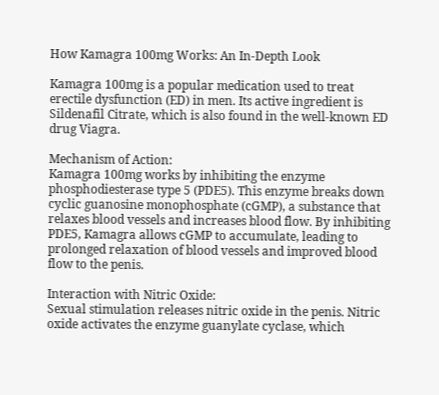How Kamagra 100mg Works: An In-Depth Look

Kamagra 100mg is a popular medication used to treat erectile dysfunction (ED) in men. Its active ingredient is Sildenafil Citrate, which is also found in the well-known ED drug Viagra.

Mechanism of Action:
Kamagra 100mg works by inhibiting the enzyme phosphodiesterase type 5 (PDE5). This enzyme breaks down cyclic guanosine monophosphate (cGMP), a substance that relaxes blood vessels and increases blood flow. By inhibiting PDE5, Kamagra allows cGMP to accumulate, leading to prolonged relaxation of blood vessels and improved blood flow to the penis.

Interaction with Nitric Oxide:
Sexual stimulation releases nitric oxide in the penis. Nitric oxide activates the enzyme guanylate cyclase, which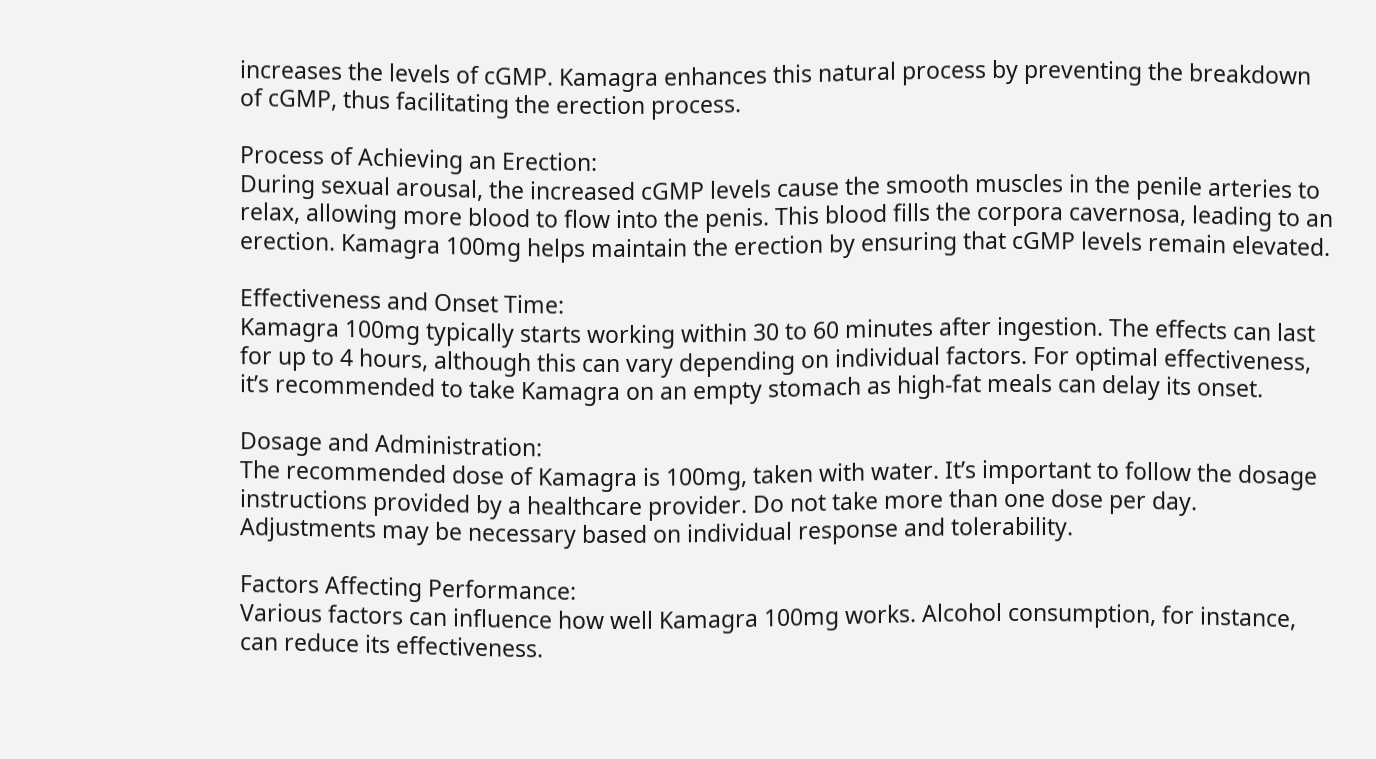increases the levels of cGMP. Kamagra enhances this natural process by preventing the breakdown of cGMP, thus facilitating the erection process.

Process of Achieving an Erection:
During sexual arousal, the increased cGMP levels cause the smooth muscles in the penile arteries to relax, allowing more blood to flow into the penis. This blood fills the corpora cavernosa, leading to an erection. Kamagra 100mg helps maintain the erection by ensuring that cGMP levels remain elevated.

Effectiveness and Onset Time:
Kamagra 100mg typically starts working within 30 to 60 minutes after ingestion. The effects can last for up to 4 hours, although this can vary depending on individual factors. For optimal effectiveness, it’s recommended to take Kamagra on an empty stomach as high-fat meals can delay its onset.

Dosage and Administration:
The recommended dose of Kamagra is 100mg, taken with water. It’s important to follow the dosage instructions provided by a healthcare provider. Do not take more than one dose per day. Adjustments may be necessary based on individual response and tolerability.

Factors Affecting Performance:
Various factors can influence how well Kamagra 100mg works. Alcohol consumption, for instance, can reduce its effectiveness.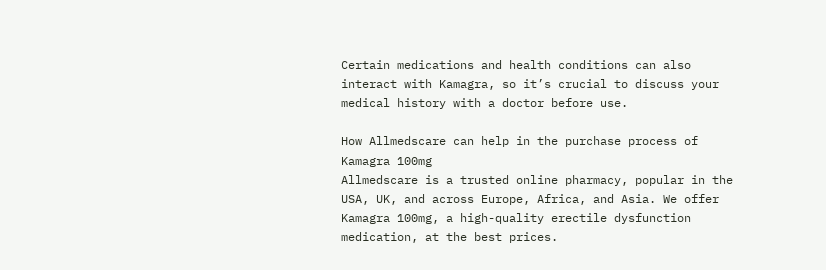Certain medications and health conditions can also interact with Kamagra, so it’s crucial to discuss your medical history with a doctor before use.

How Allmedscare can help in the purchase process of Kamagra 100mg
Allmedscare is a trusted online pharmacy, popular in the USA, UK, and across Europe, Africa, and Asia. We offer Kamagra 100mg, a high-quality erectile dysfunction medication, at the best prices.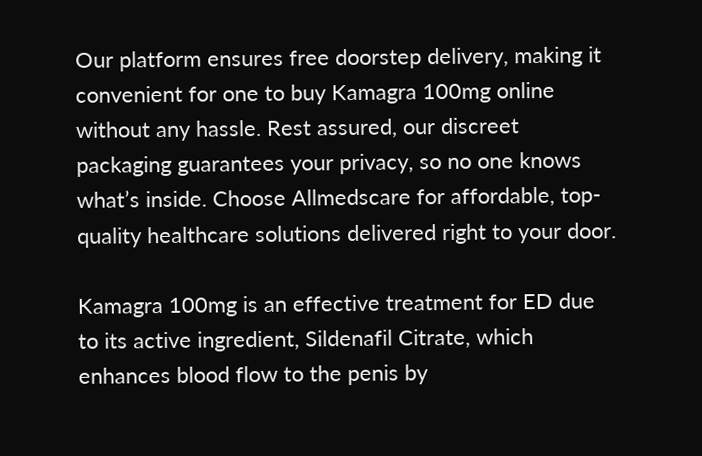Our platform ensures free doorstep delivery, making it convenient for one to buy Kamagra 100mg online without any hassle. Rest assured, our discreet packaging guarantees your privacy, so no one knows what’s inside. Choose Allmedscare for affordable, top-quality healthcare solutions delivered right to your door.

Kamagra 100mg is an effective treatment for ED due to its active ingredient, Sildenafil Citrate, which enhances blood flow to the penis by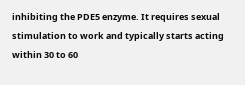inhibiting the PDE5 enzyme. It requires sexual stimulation to work and typically starts acting within 30 to 60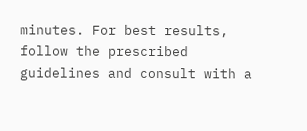minutes. For best results, follow the prescribed guidelines and consult with a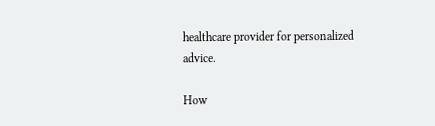healthcare provider for personalized advice.

How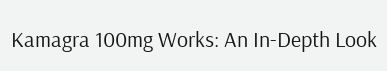Kamagra 100mg Works: An In-Depth Look